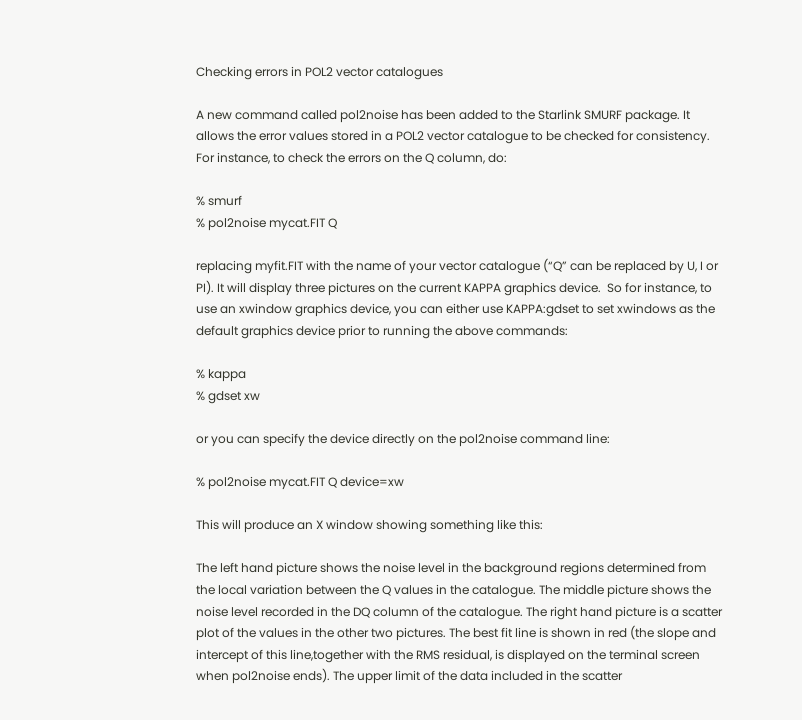Checking errors in POL2 vector catalogues

A new command called pol2noise has been added to the Starlink SMURF package. It allows the error values stored in a POL2 vector catalogue to be checked for consistency. For instance, to check the errors on the Q column, do:

% smurf
% pol2noise mycat.FIT Q

replacing myfit.FIT with the name of your vector catalogue (“Q” can be replaced by U, I or PI). It will display three pictures on the current KAPPA graphics device.  So for instance, to use an xwindow graphics device, you can either use KAPPA:gdset to set xwindows as the default graphics device prior to running the above commands:

% kappa
% gdset xw

or you can specify the device directly on the pol2noise command line:

% pol2noise mycat.FIT Q device=xw

This will produce an X window showing something like this:

The left hand picture shows the noise level in the background regions determined from the local variation between the Q values in the catalogue. The middle picture shows the noise level recorded in the DQ column of the catalogue. The right hand picture is a scatter plot of the values in the other two pictures. The best fit line is shown in red (the slope and intercept of this line,together with the RMS residual, is displayed on the terminal screen when pol2noise ends). The upper limit of the data included in the scatter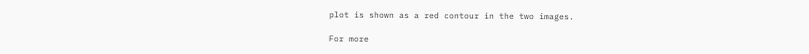plot is shown as a red contour in the two images.

For more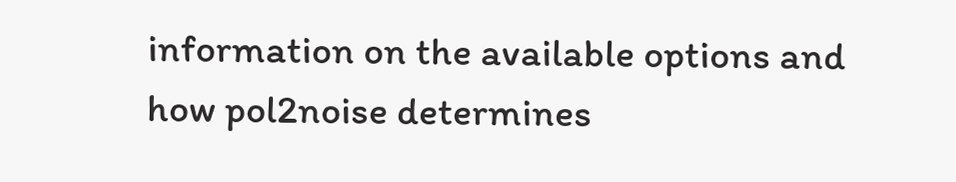information on the available options and how pol2noise determines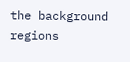the background regions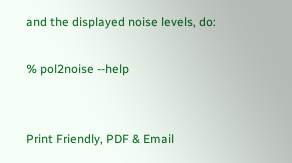and the displayed noise levels, do:

% pol2noise --help


Print Friendly, PDF & Email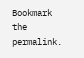Bookmark the permalink.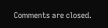Comments are closed.